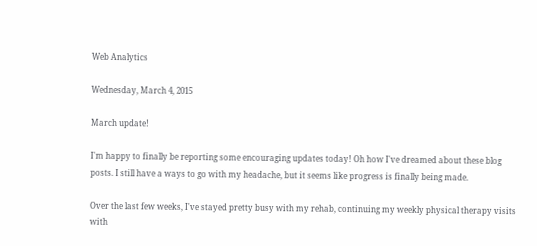Web Analytics

Wednesday, March 4, 2015

March update!

I'm happy to finally be reporting some encouraging updates today! Oh how I've dreamed about these blog posts. I still have a ways to go with my headache, but it seems like progress is finally being made.

Over the last few weeks, I've stayed pretty busy with my rehab, continuing my weekly physical therapy visits with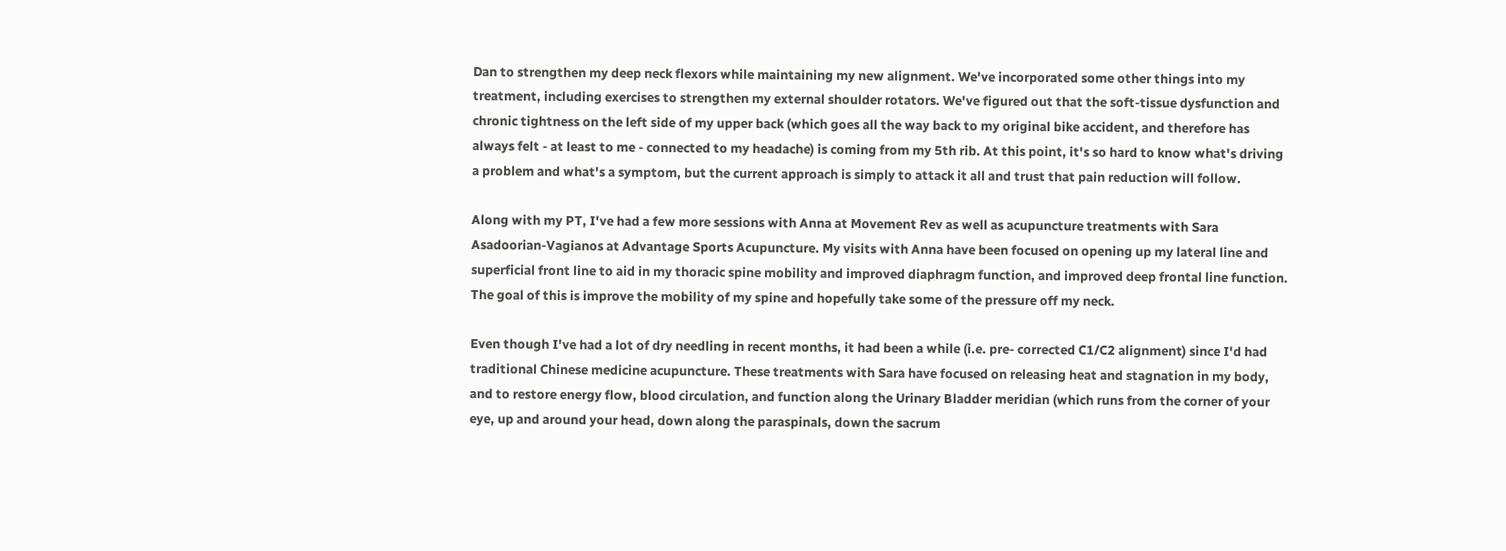Dan to strengthen my deep neck flexors while maintaining my new alignment. We've incorporated some other things into my treatment, including exercises to strengthen my external shoulder rotators. We've figured out that the soft-tissue dysfunction and chronic tightness on the left side of my upper back (which goes all the way back to my original bike accident, and therefore has always felt - at least to me - connected to my headache) is coming from my 5th rib. At this point, it's so hard to know what's driving a problem and what's a symptom, but the current approach is simply to attack it all and trust that pain reduction will follow.

Along with my PT, I've had a few more sessions with Anna at Movement Rev as well as acupuncture treatments with Sara Asadoorian-Vagianos at Advantage Sports Acupuncture. My visits with Anna have been focused on opening up my lateral line and superficial front line to aid in my thoracic spine mobility and improved diaphragm function, and improved deep frontal line function. The goal of this is improve the mobility of my spine and hopefully take some of the pressure off my neck.

Even though I've had a lot of dry needling in recent months, it had been a while (i.e. pre- corrected C1/C2 alignment) since I'd had traditional Chinese medicine acupuncture. These treatments with Sara have focused on releasing heat and stagnation in my body, and to restore energy flow, blood circulation, and function along the Urinary Bladder meridian (which runs from the corner of your eye, up and around your head, down along the paraspinals, down the sacrum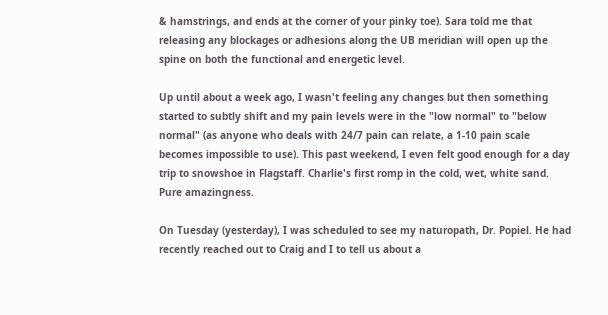& hamstrings, and ends at the corner of your pinky toe). Sara told me that releasing any blockages or adhesions along the UB meridian will open up the spine on both the functional and energetic level.

Up until about a week ago, I wasn't feeling any changes but then something started to subtly shift and my pain levels were in the "low normal" to "below normal" (as anyone who deals with 24/7 pain can relate, a 1-10 pain scale becomes impossible to use). This past weekend, I even felt good enough for a day trip to snowshoe in Flagstaff. Charlie's first romp in the cold, wet, white sand. Pure amazingness.

On Tuesday (yesterday), I was scheduled to see my naturopath, Dr. Popiel. He had recently reached out to Craig and I to tell us about a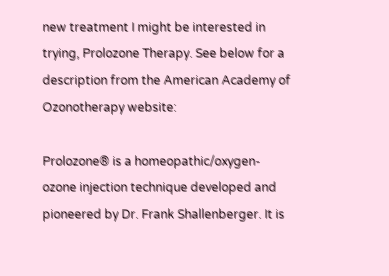new treatment I might be interested in trying, Prolozone Therapy. See below for a description from the American Academy of Ozonotherapy website:

Prolozone® is a homeopathic/oxygen-ozone injection technique developed and pioneered by Dr. Frank Shallenberger. It is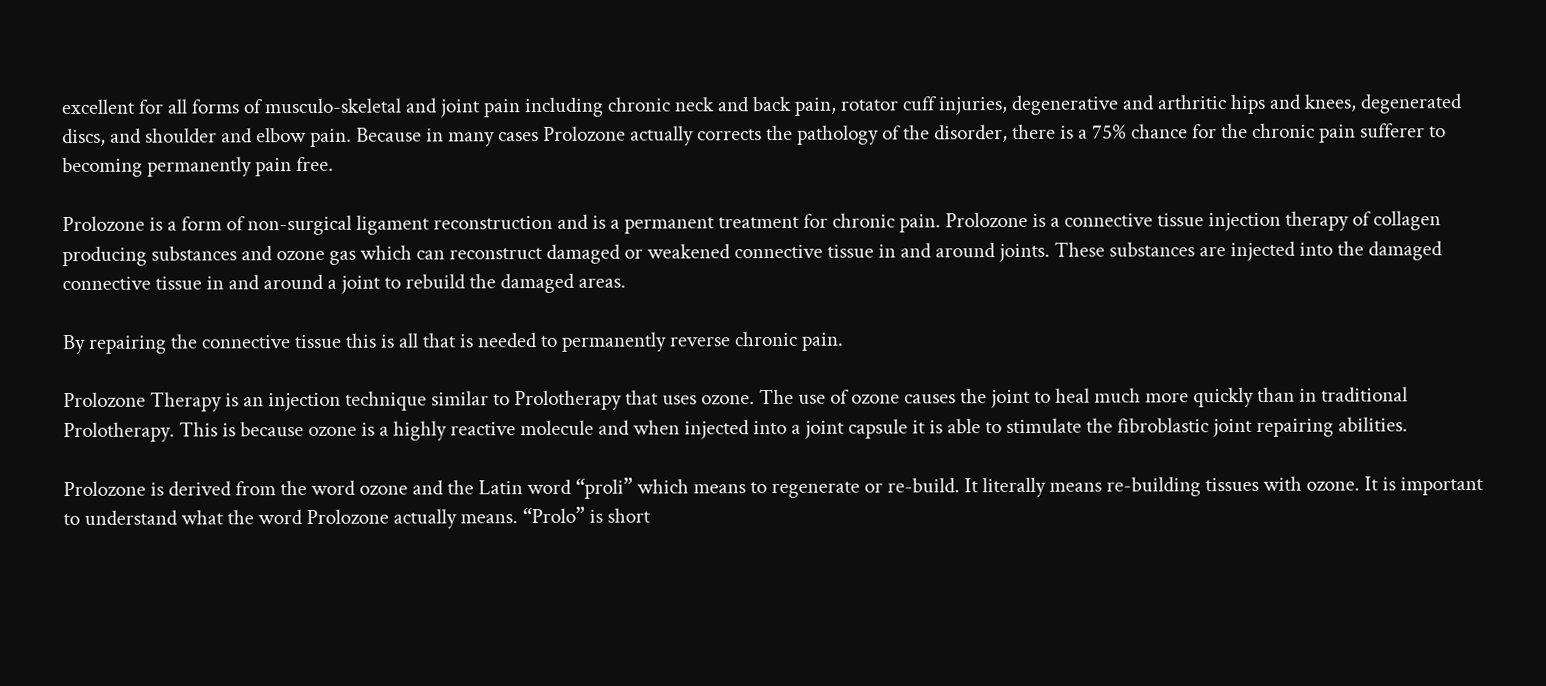excellent for all forms of musculo-skeletal and joint pain including chronic neck and back pain, rotator cuff injuries, degenerative and arthritic hips and knees, degenerated discs, and shoulder and elbow pain. Because in many cases Prolozone actually corrects the pathology of the disorder, there is a 75% chance for the chronic pain sufferer to becoming permanently pain free.

Prolozone is a form of non-surgical ligament reconstruction and is a permanent treatment for chronic pain. Prolozone is a connective tissue injection therapy of collagen producing substances and ozone gas which can reconstruct damaged or weakened connective tissue in and around joints. These substances are injected into the damaged connective tissue in and around a joint to rebuild the damaged areas.

By repairing the connective tissue this is all that is needed to permanently reverse chronic pain.

Prolozone Therapy is an injection technique similar to Prolotherapy that uses ozone. The use of ozone causes the joint to heal much more quickly than in traditional Prolotherapy. This is because ozone is a highly reactive molecule and when injected into a joint capsule it is able to stimulate the fibroblastic joint repairing abilities.

Prolozone is derived from the word ozone and the Latin word “proli” which means to regenerate or re-build. It literally means re-building tissues with ozone. It is important to understand what the word Prolozone actually means. “Prolo” is short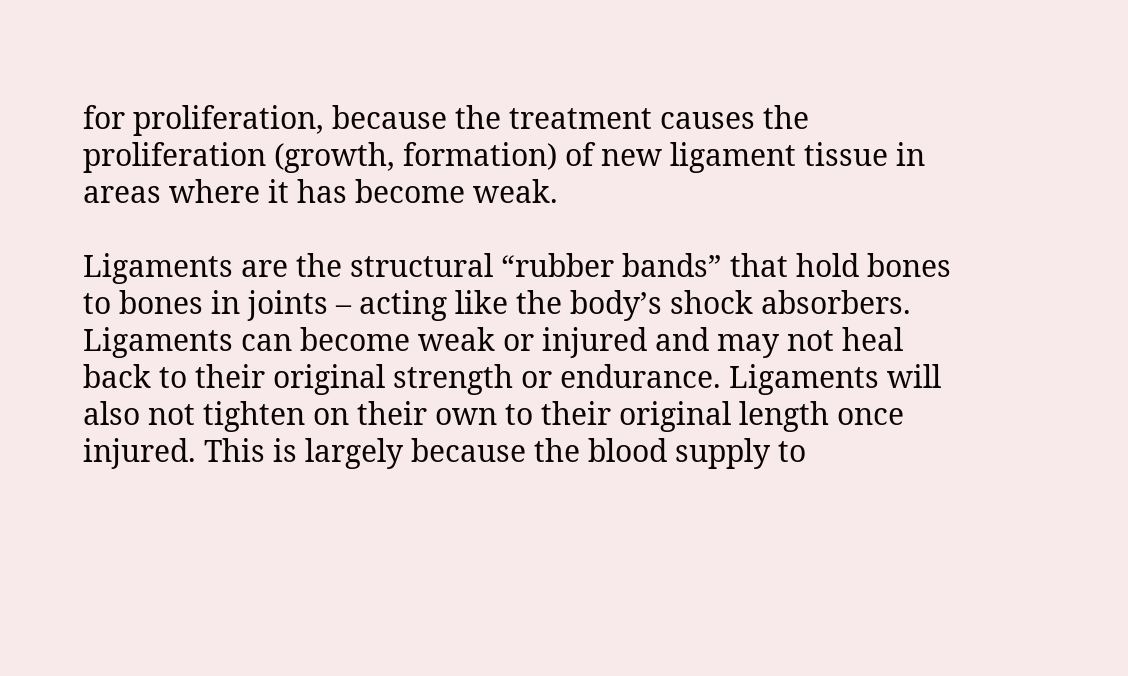for proliferation, because the treatment causes the proliferation (growth, formation) of new ligament tissue in areas where it has become weak.

Ligaments are the structural “rubber bands” that hold bones to bones in joints – acting like the body’s shock absorbers. Ligaments can become weak or injured and may not heal back to their original strength or endurance. Ligaments will also not tighten on their own to their original length once injured. This is largely because the blood supply to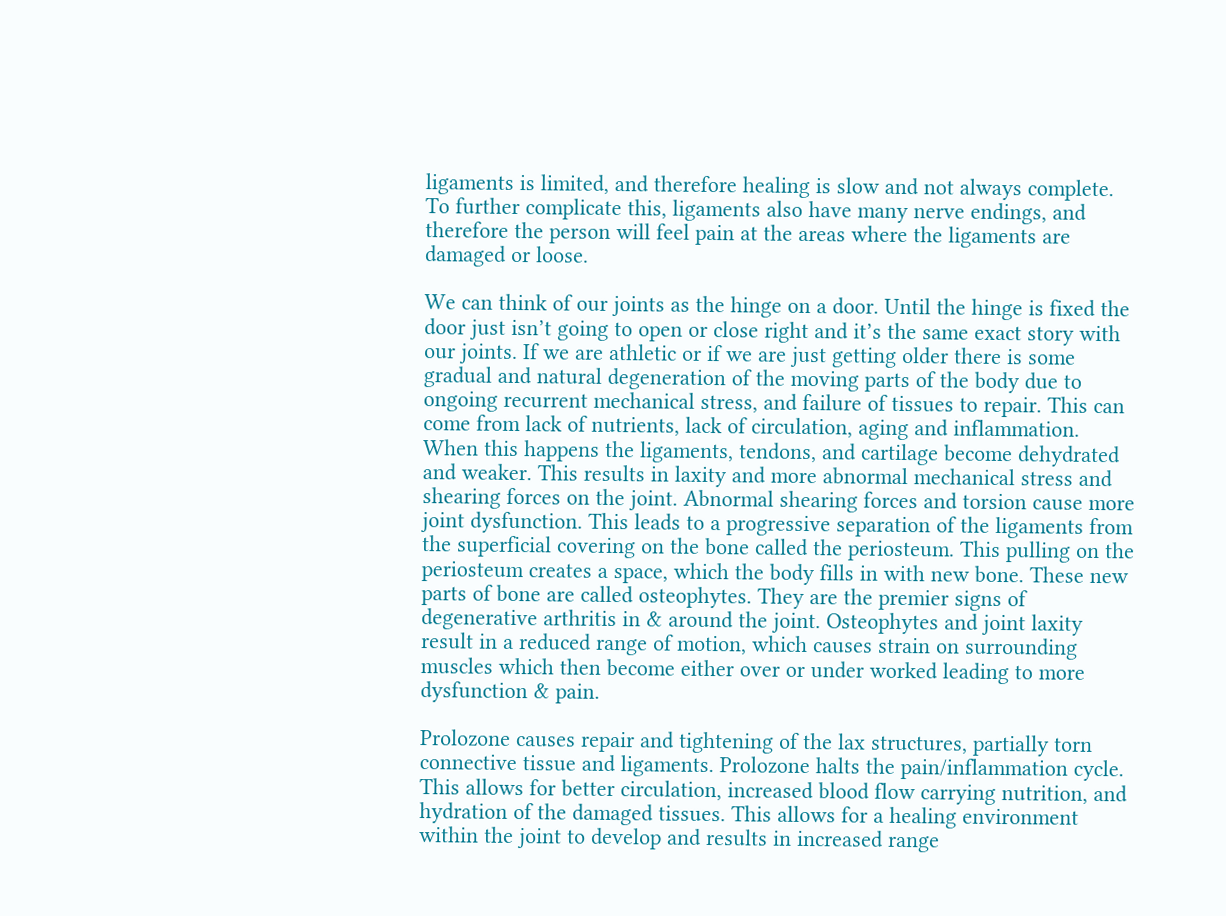ligaments is limited, and therefore healing is slow and not always complete. To further complicate this, ligaments also have many nerve endings, and therefore the person will feel pain at the areas where the ligaments are damaged or loose.

We can think of our joints as the hinge on a door. Until the hinge is fixed the door just isn’t going to open or close right and it’s the same exact story with our joints. If we are athletic or if we are just getting older there is some gradual and natural degeneration of the moving parts of the body due to ongoing recurrent mechanical stress, and failure of tissues to repair. This can come from lack of nutrients, lack of circulation, aging and inflammation. When this happens the ligaments, tendons, and cartilage become dehydrated and weaker. This results in laxity and more abnormal mechanical stress and shearing forces on the joint. Abnormal shearing forces and torsion cause more joint dysfunction. This leads to a progressive separation of the ligaments from the superficial covering on the bone called the periosteum. This pulling on the periosteum creates a space, which the body fills in with new bone. These new parts of bone are called osteophytes. They are the premier signs of degenerative arthritis in & around the joint. Osteophytes and joint laxity result in a reduced range of motion, which causes strain on surrounding muscles which then become either over or under worked leading to more dysfunction & pain.

Prolozone causes repair and tightening of the lax structures, partially torn connective tissue and ligaments. Prolozone halts the pain/inflammation cycle. This allows for better circulation, increased blood flow carrying nutrition, and hydration of the damaged tissues. This allows for a healing environment within the joint to develop and results in increased range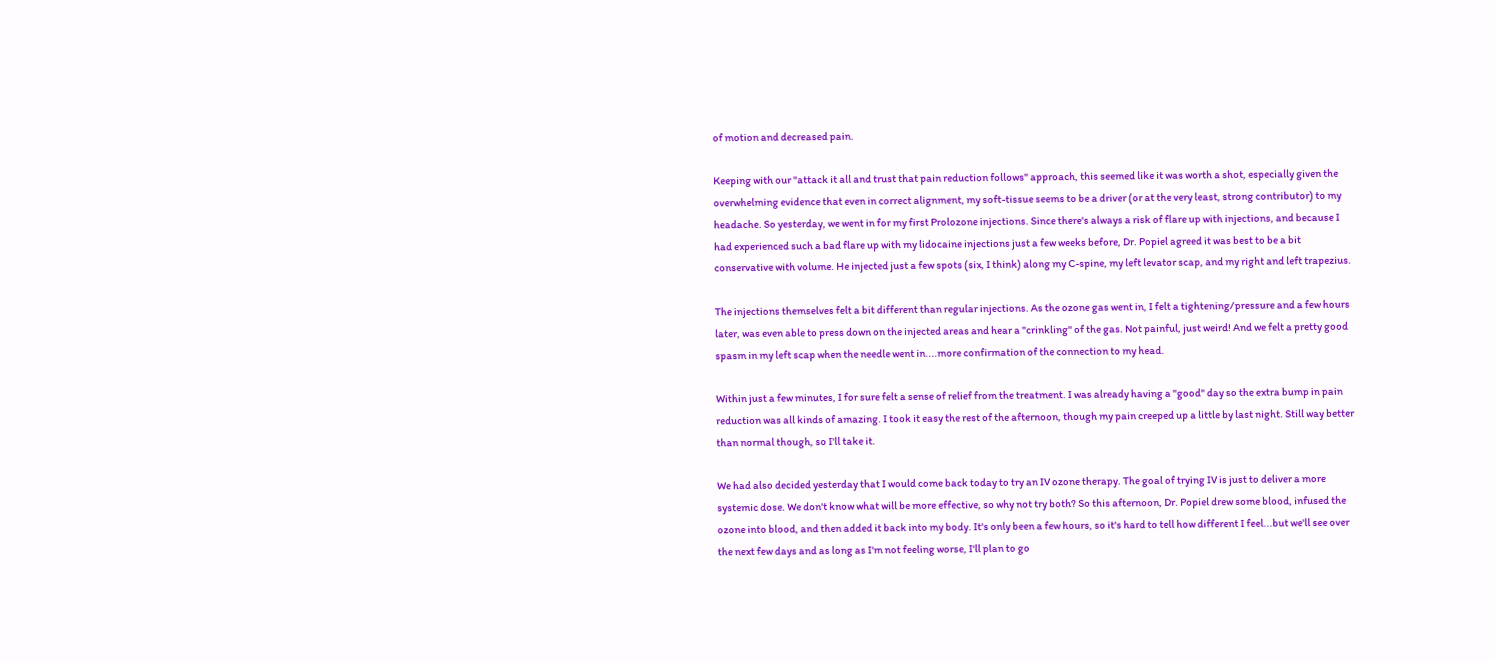of motion and decreased pain.

Keeping with our "attack it all and trust that pain reduction follows" approach, this seemed like it was worth a shot, especially given the overwhelming evidence that even in correct alignment, my soft-tissue seems to be a driver (or at the very least, strong contributor) to my headache. So yesterday, we went in for my first Prolozone injections. Since there's always a risk of flare up with injections, and because I had experienced such a bad flare up with my lidocaine injections just a few weeks before, Dr. Popiel agreed it was best to be a bit conservative with volume. He injected just a few spots (six, I think) along my C-spine, my left levator scap, and my right and left trapezius.

The injections themselves felt a bit different than regular injections. As the ozone gas went in, I felt a tightening/pressure and a few hours later, was even able to press down on the injected areas and hear a "crinkling" of the gas. Not painful, just weird! And we felt a pretty good spasm in my left scap when the needle went in....more confirmation of the connection to my head.

Within just a few minutes, I for sure felt a sense of relief from the treatment. I was already having a "good" day so the extra bump in pain reduction was all kinds of amazing. I took it easy the rest of the afternoon, though my pain creeped up a little by last night. Still way better than normal though, so I'll take it.

We had also decided yesterday that I would come back today to try an IV ozone therapy. The goal of trying IV is just to deliver a more systemic dose. We don't know what will be more effective, so why not try both? So this afternoon, Dr. Popiel drew some blood, infused the ozone into blood, and then added it back into my body. It's only been a few hours, so it's hard to tell how different I feel...but we'll see over the next few days and as long as I'm not feeling worse, I'll plan to go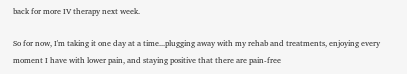back for more IV therapy next week.

So for now, I'm taking it one day at a time...plugging away with my rehab and treatments, enjoying every moment I have with lower pain, and staying positive that there are pain-free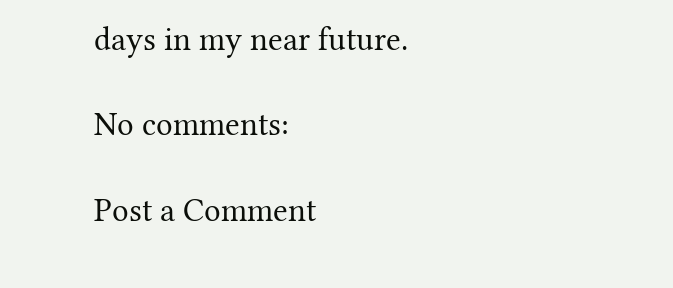days in my near future.

No comments:

Post a Comment